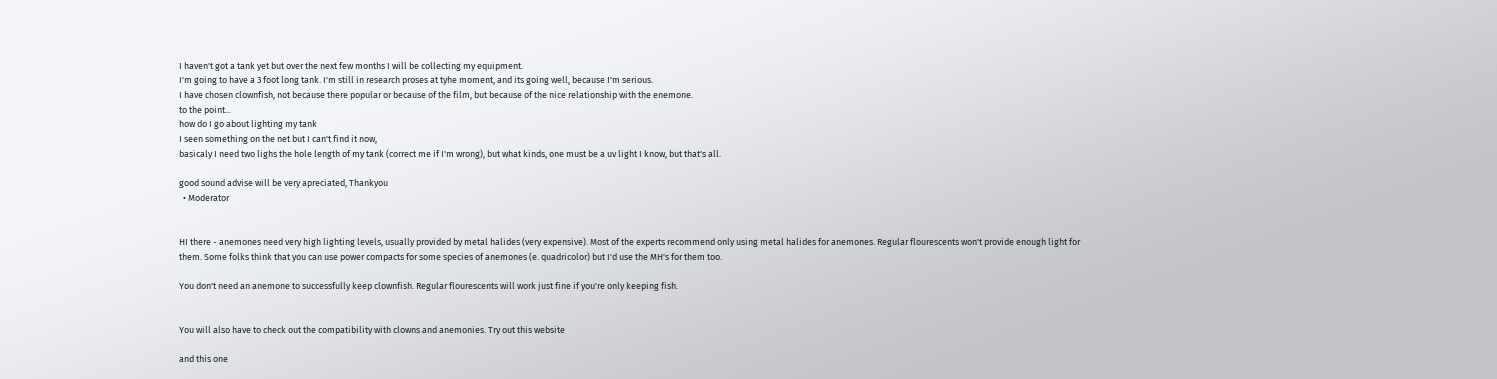I haven't got a tank yet but over the next few months I will be collecting my equipment.
I'm going to have a 3 foot long tank. I'm still in research proses at tyhe moment, and its going well, because I'm serious.
I have chosen clownfish, not because there popular or because of the film, but because of the nice relationship with the enemone.
to the point...
how do I go about lighting my tank
I seen something on the net but I can't find it now,
basicaly I need two lighs the hole length of my tank (correct me if I'm wrong), but what kinds, one must be a uv light I know, but that's all.

good sound advise will be very apreciated, Thankyou
  • Moderator


HI there - anemones need very high lighting levels, usually provided by metal halides (very expensive). Most of the experts recommend only using metal halides for anemones. Regular flourescents won't provide enough light for them. Some folks think that you can use power compacts for some species of anemones (e. quadricolor) but I'd use the MH's for them too.

You don't need an anemone to successfully keep clownfish. Regular flourescents will work just fine if you're only keeping fish.


You will also have to check out the compatibility with clowns and anemonies. Try out this website

and this one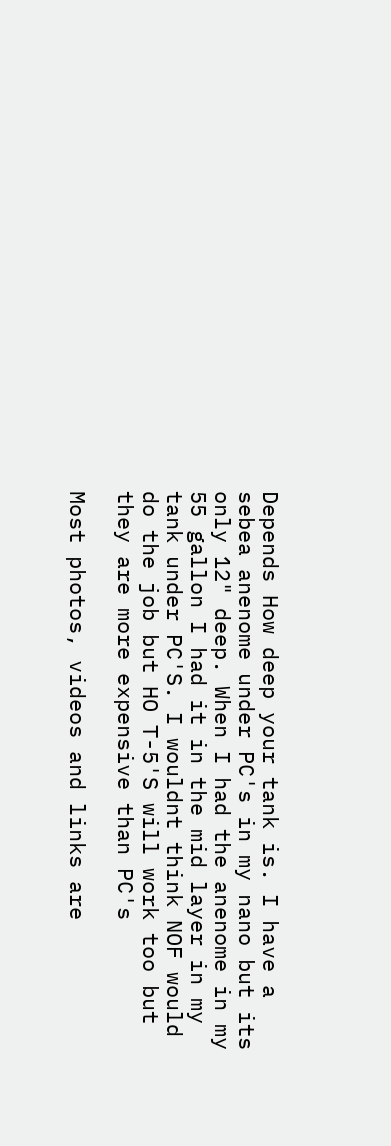Depends How deep your tank is. I have a sebea anenome under PC's in my nano but its only 12" deep. When I had the anenome in my 55 gallon I had it in the mid layer in my tank under PC'S. I wouldnt think NOF would do the job but HO T-5'S will work too but they are more expensive than PC's

Most photos, videos and links are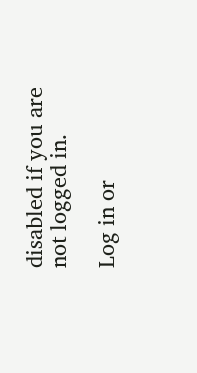disabled if you are not logged in.

Log in or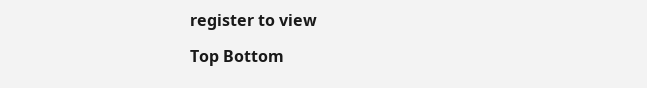register to view

Top Bottom